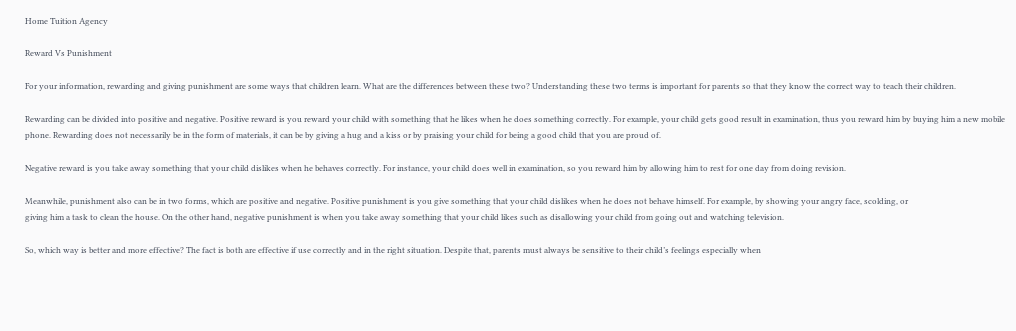Home Tuition Agency

Reward Vs Punishment

For your information, rewarding and giving punishment are some ways that children learn. What are the differences between these two? Understanding these two terms is important for parents so that they know the correct way to teach their children.

Rewarding can be divided into positive and negative. Positive reward is you reward your child with something that he likes when he does something correctly. For example, your child gets good result in examination, thus you reward him by buying him a new mobile phone. Rewarding does not necessarily be in the form of materials, it can be by giving a hug and a kiss or by praising your child for being a good child that you are proud of.

Negative reward is you take away something that your child dislikes when he behaves correctly. For instance, your child does well in examination, so you reward him by allowing him to rest for one day from doing revision.

Meanwhile, punishment also can be in two forms, which are positive and negative. Positive punishment is you give something that your child dislikes when he does not behave himself. For example, by showing your angry face, scolding, or
giving him a task to clean the house. On the other hand, negative punishment is when you take away something that your child likes such as disallowing your child from going out and watching television.

So, which way is better and more effective? The fact is both are effective if use correctly and in the right situation. Despite that, parents must always be sensitive to their child’s feelings especially when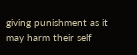giving punishment as it may harm their self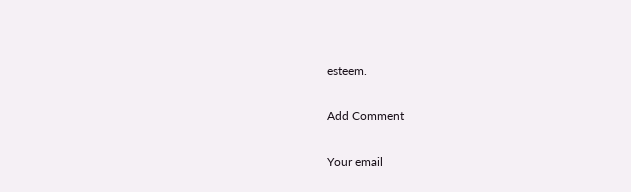esteem.

Add Comment

Your email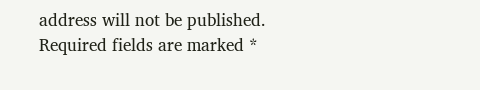address will not be published. Required fields are marked *